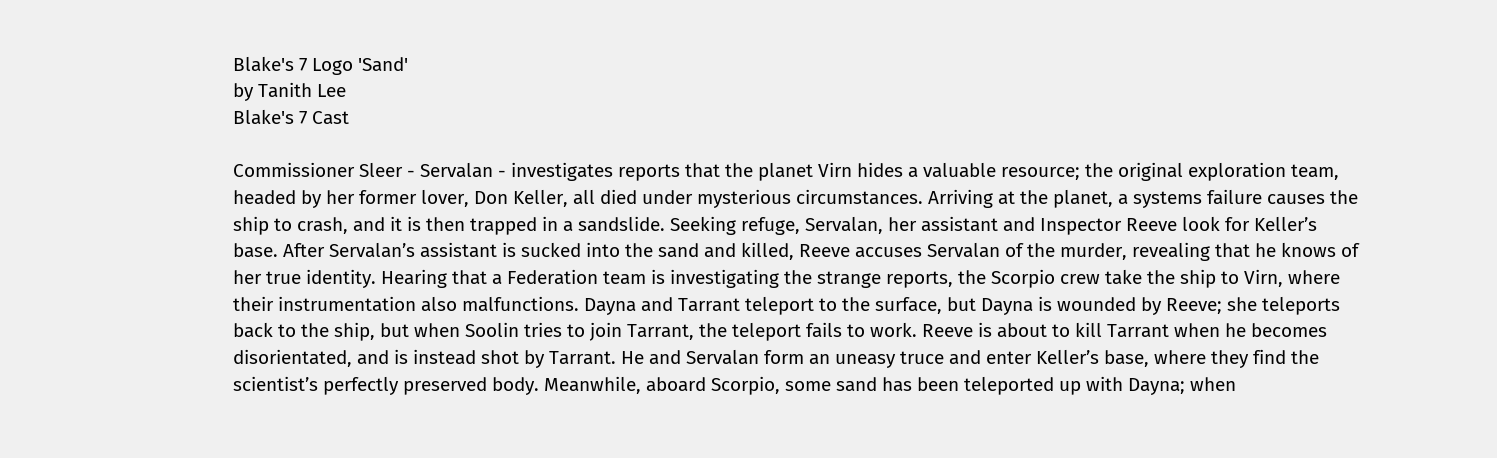Blake's 7 Logo 'Sand'
by Tanith Lee
Blake's 7 Cast

Commissioner Sleer - Servalan - investigates reports that the planet Virn hides a valuable resource; the original exploration team, headed by her former lover, Don Keller, all died under mysterious circumstances. Arriving at the planet, a systems failure causes the ship to crash, and it is then trapped in a sandslide. Seeking refuge, Servalan, her assistant and Inspector Reeve look for Keller’s base. After Servalan’s assistant is sucked into the sand and killed, Reeve accuses Servalan of the murder, revealing that he knows of her true identity. Hearing that a Federation team is investigating the strange reports, the Scorpio crew take the ship to Virn, where their instrumentation also malfunctions. Dayna and Tarrant teleport to the surface, but Dayna is wounded by Reeve; she teleports back to the ship, but when Soolin tries to join Tarrant, the teleport fails to work. Reeve is about to kill Tarrant when he becomes disorientated, and is instead shot by Tarrant. He and Servalan form an uneasy truce and enter Keller’s base, where they find the scientist’s perfectly preserved body. Meanwhile, aboard Scorpio, some sand has been teleported up with Dayna; when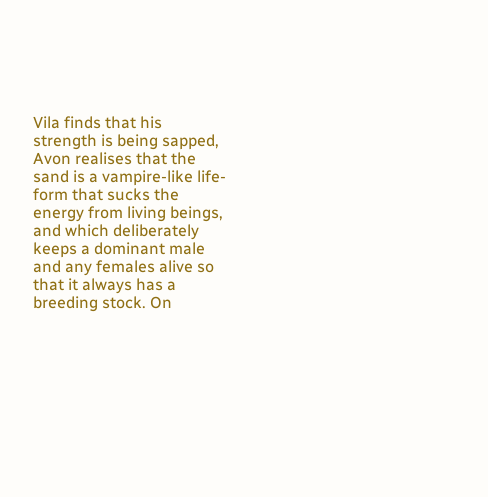Vila finds that his strength is being sapped, Avon realises that the sand is a vampire-like life-form that sucks the energy from living beings, and which deliberately keeps a dominant male and any females alive so that it always has a breeding stock. On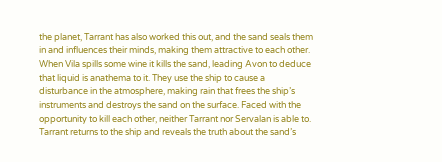the planet, Tarrant has also worked this out, and the sand seals them in and influences their minds, making them attractive to each other. When Vila spills some wine it kills the sand, leading Avon to deduce that liquid is anathema to it. They use the ship to cause a disturbance in the atmosphere, making rain that frees the ship’s instruments and destroys the sand on the surface. Faced with the opportunity to kill each other, neither Tarrant nor Servalan is able to. Tarrant returns to the ship and reveals the truth about the sand’s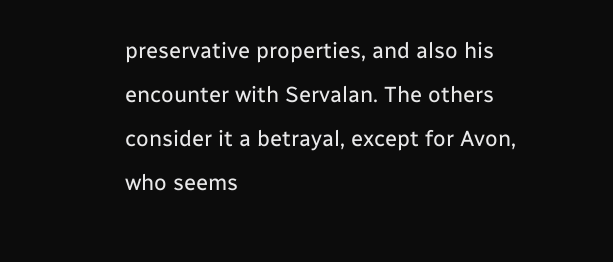preservative properties, and also his encounter with Servalan. The others consider it a betrayal, except for Avon, who seems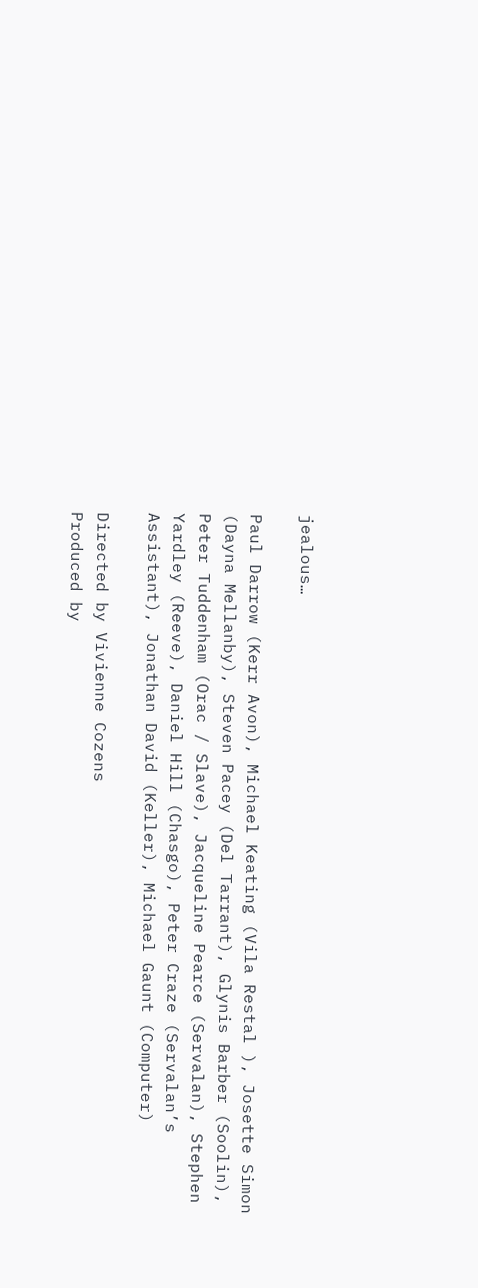jealous…

Paul Darrow (Kerr Avon), Michael Keating (Vila Restal ), Josette Simon (Dayna Mellanby), Steven Pacey (Del Tarrant), Glynis Barber (Soolin), Peter Tuddenham (Orac / Slave), Jacqueline Pearce (Servalan), Stephen Yardley (Reeve), Daniel Hill (Chasgo), Peter Craze (Servalan’s Assistant), Jonathan David (Keller), Michael Gaunt (Computer)

Directed by Vivienne Cozens
Produced by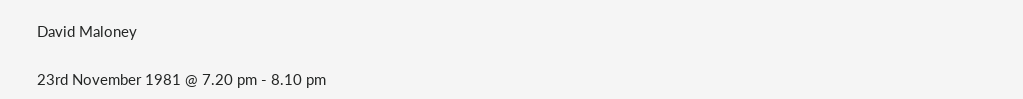David Maloney

23rd November 1981 @ 7.20 pm - 8.10 pm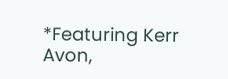*Featuring Kerr Avon,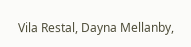Vila Restal, Dayna Mellanby,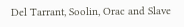Del Tarrant, Soolin, Orac and Slave